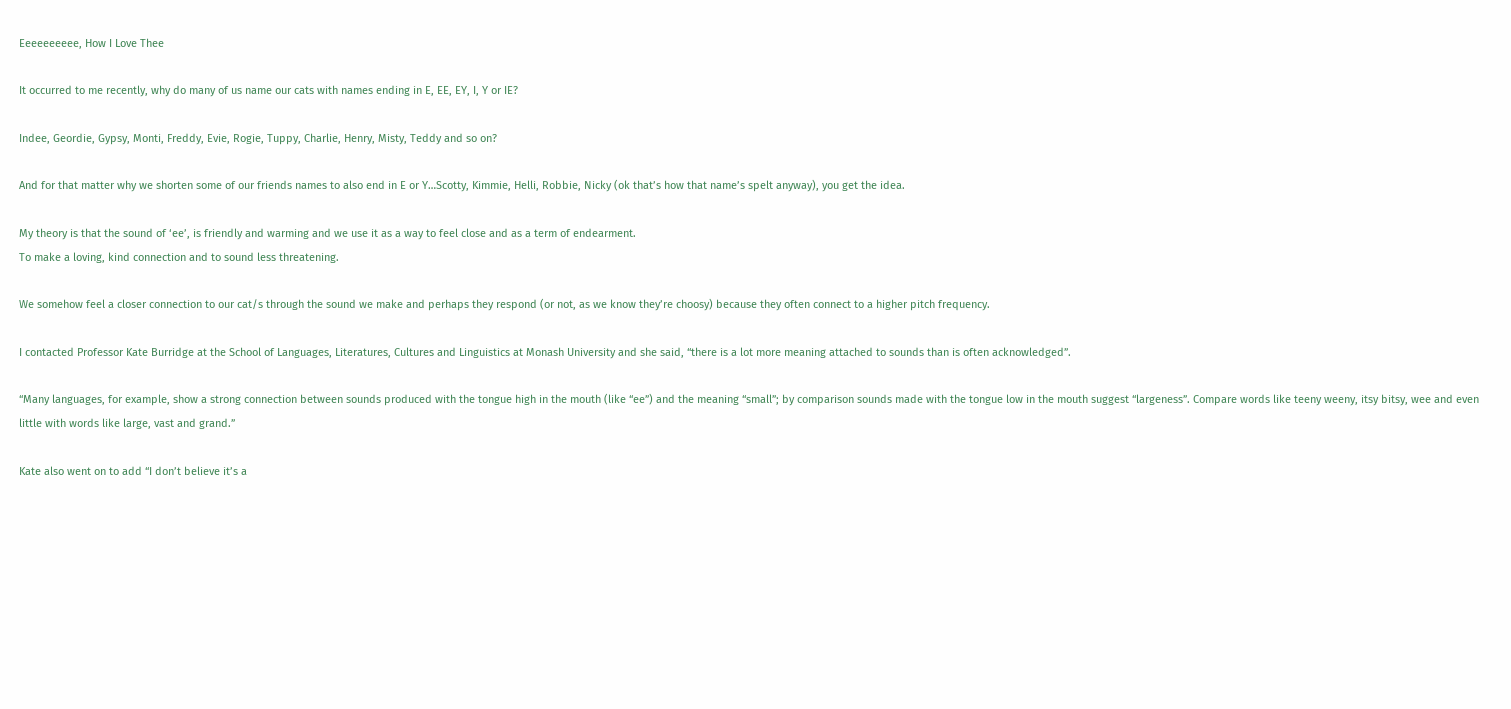Eeeeeeeeee, How I Love Thee

It occurred to me recently, why do many of us name our cats with names ending in E, EE, EY, I, Y or IE?

Indee, Geordie, Gypsy, Monti, Freddy, Evie, Rogie, Tuppy, Charlie, Henry, Misty, Teddy and so on?

And for that matter why we shorten some of our friends names to also end in E or Y…Scotty, Kimmie, Helli, Robbie, Nicky (ok that’s how that name’s spelt anyway), you get the idea.

My theory is that the sound of ‘ee’, is friendly and warming and we use it as a way to feel close and as a term of endearment.
To make a loving, kind connection and to sound less threatening.

We somehow feel a closer connection to our cat/s through the sound we make and perhaps they respond (or not, as we know they’re choosy) because they often connect to a higher pitch frequency.

I contacted Professor Kate Burridge at the School of Languages, Literatures, Cultures and Linguistics at Monash University and she said, “there is a lot more meaning attached to sounds than is often acknowledged”.

“Many languages, for example, show a strong connection between sounds produced with the tongue high in the mouth (like “ee”) and the meaning “small”; by comparison sounds made with the tongue low in the mouth suggest “largeness”. Compare words like teeny weeny, itsy bitsy, wee and even little with words like large, vast and grand.”

Kate also went on to add “I don’t believe it’s a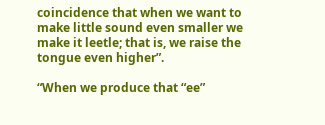coincidence that when we want to make little sound even smaller we make it leetle; that is, we raise the tongue even higher”.

“When we produce that “ee”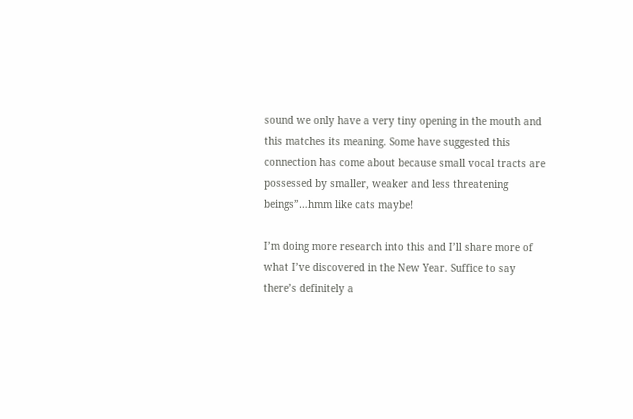sound we only have a very tiny opening in the mouth and this matches its meaning. Some have suggested this connection has come about because small vocal tracts are possessed by smaller, weaker and less threatening beings”…hmm like cats maybe!

I’m doing more research into this and I’ll share more of what I’ve discovered in the New Year. Suffice to say there’s definitely a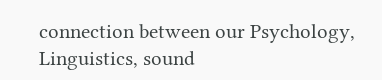connection between our Psychology, Linguistics, sound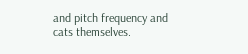and pitch frequency and cats themselves.